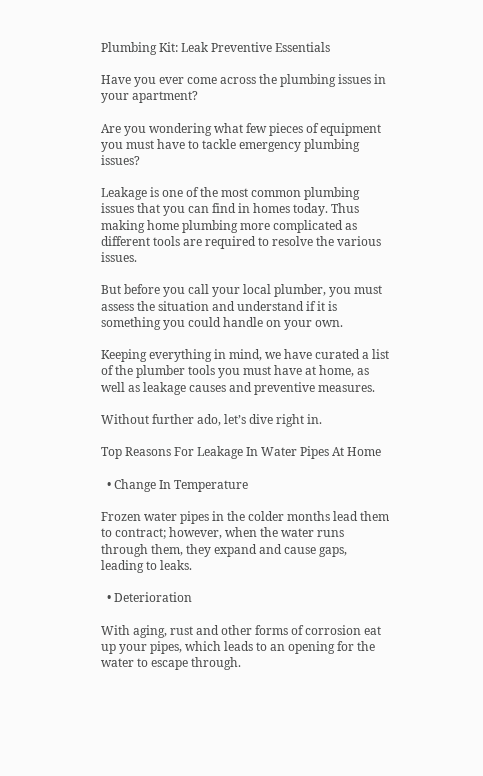Plumbing Kit: Leak Preventive Essentials

Have you ever come across the plumbing issues in your apartment?

Are you wondering what few pieces of equipment you must have to tackle emergency plumbing issues?

Leakage is one of the most common plumbing issues that you can find in homes today. Thus making home plumbing more complicated as different tools are required to resolve the various issues.

But before you call your local plumber, you must assess the situation and understand if it is something you could handle on your own.

Keeping everything in mind, we have curated a list of the plumber tools you must have at home, as well as leakage causes and preventive measures.

Without further ado, let’s dive right in.

Top Reasons For Leakage In Water Pipes At Home

  • Change In Temperature

Frozen water pipes in the colder months lead them to contract; however, when the water runs through them, they expand and cause gaps, leading to leaks.

  • Deterioration

With aging, rust and other forms of corrosion eat up your pipes, which leads to an opening for the water to escape through.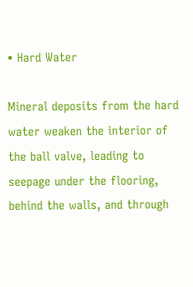• Hard Water

Mineral deposits from the hard water weaken the interior of the ball valve, leading to seepage under the flooring, behind the walls, and through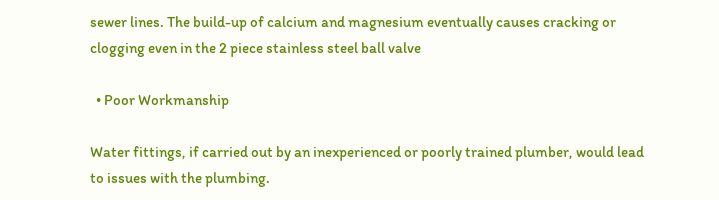sewer lines. The build-up of calcium and magnesium eventually causes cracking or clogging even in the 2 piece stainless steel ball valve

  • Poor Workmanship

Water fittings, if carried out by an inexperienced or poorly trained plumber, would lead to issues with the plumbing.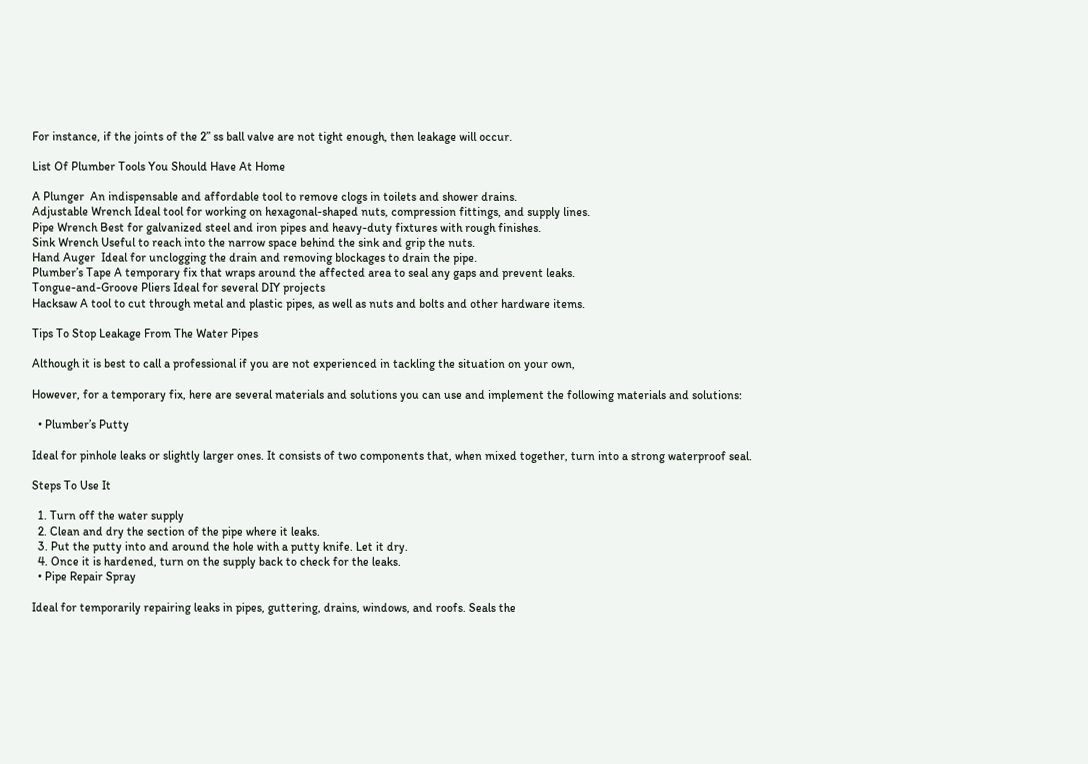For instance, if the joints of the 2” ss ball valve are not tight enough, then leakage will occur.

List Of Plumber Tools You Should Have At Home

A Plunger  An indispensable and affordable tool to remove clogs in toilets and shower drains.
Adjustable Wrench Ideal tool for working on hexagonal-shaped nuts, compression fittings, and supply lines.
Pipe Wrench Best for galvanized steel and iron pipes and heavy-duty fixtures with rough finishes.
Sink Wrench Useful to reach into the narrow space behind the sink and grip the nuts.
Hand Auger  Ideal for unclogging the drain and removing blockages to drain the pipe.
Plumber’s Tape A temporary fix that wraps around the affected area to seal any gaps and prevent leaks.
Tongue-and-Groove Pliers Ideal for several DIY projects
Hacksaw A tool to cut through metal and plastic pipes, as well as nuts and bolts and other hardware items.

Tips To Stop Leakage From The Water Pipes

Although it is best to call a professional if you are not experienced in tackling the situation on your own,

However, for a temporary fix, here are several materials and solutions you can use and implement the following materials and solutions:

  • Plumber’s Putty

Ideal for pinhole leaks or slightly larger ones. It consists of two components that, when mixed together, turn into a strong waterproof seal.

Steps To Use It

  1. Turn off the water supply
  2. Clean and dry the section of the pipe where it leaks.
  3. Put the putty into and around the hole with a putty knife. Let it dry.
  4. Once it is hardened, turn on the supply back to check for the leaks.
  • Pipe Repair Spray

Ideal for temporarily repairing leaks in pipes, guttering, drains, windows, and roofs. Seals the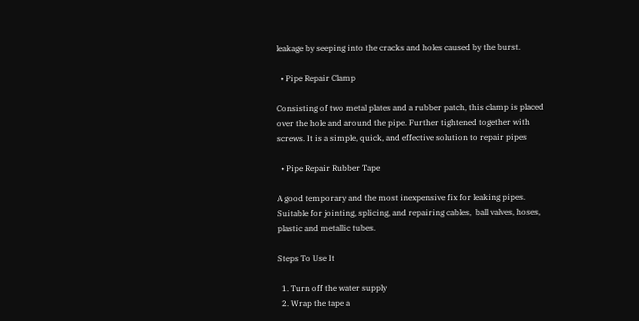leakage by seeping into the cracks and holes caused by the burst.

  • Pipe Repair Clamp

Consisting of two metal plates and a rubber patch, this clamp is placed over the hole and around the pipe. Further tightened together with screws. It is a simple, quick, and effective solution to repair pipes

  • Pipe Repair Rubber Tape

A good temporary and the most inexpensive fix for leaking pipes. Suitable for jointing, splicing, and repairing cables,  ball valves, hoses, plastic and metallic tubes.

Steps To Use It

  1. Turn off the water supply
  2. Wrap the tape a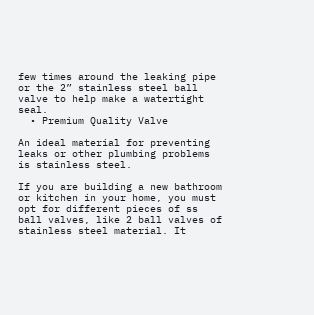few times around the leaking pipe or the 2” stainless steel ball valve to help make a watertight seal.
  • Premium Quality Valve

An ideal material for preventing leaks or other plumbing problems is stainless steel.

If you are building a new bathroom or kitchen in your home, you must opt for different pieces of ss ball valves, like 2 ball valves of stainless steel material. It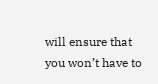will ensure that you won’t have to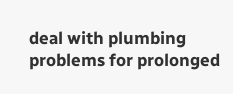deal with plumbing problems for prolonged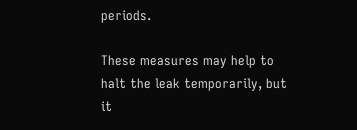periods.

These measures may help to halt the leak temporarily, but it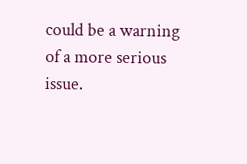could be a warning of a more serious issue.